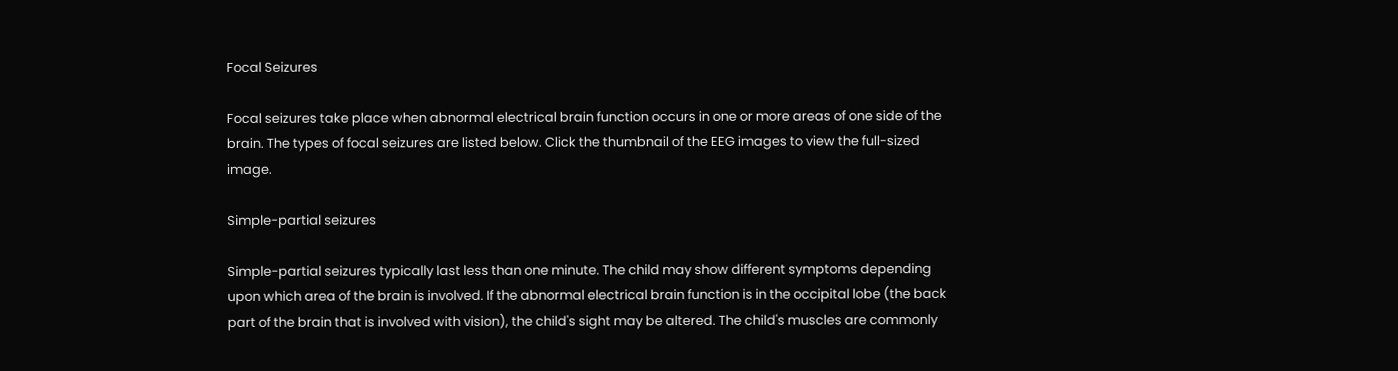Focal Seizures

Focal seizures take place when abnormal electrical brain function occurs in one or more areas of one side of the brain. The types of focal seizures are listed below. Click the thumbnail of the EEG images to view the full-sized image.

Simple-partial seizures

Simple-partial seizures typically last less than one minute. The child may show different symptoms depending upon which area of the brain is involved. If the abnormal electrical brain function is in the occipital lobe (the back part of the brain that is involved with vision), the child's sight may be altered. The child's muscles are commonly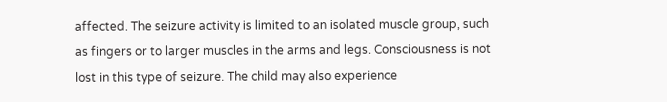affected. The seizure activity is limited to an isolated muscle group, such as fingers or to larger muscles in the arms and legs. Consciousness is not lost in this type of seizure. The child may also experience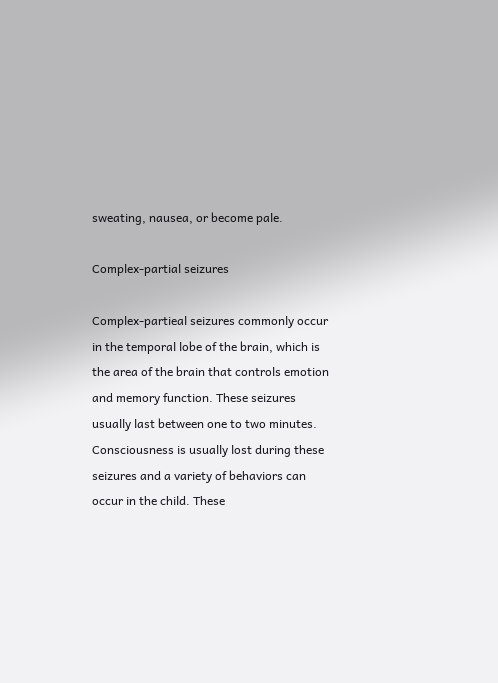sweating, nausea, or become pale.

Complex-partial seizures

Complex-partieal seizures commonly occur in the temporal lobe of the brain, which is the area of the brain that controls emotion and memory function. These seizures usually last between one to two minutes. Consciousness is usually lost during these seizures and a variety of behaviors can occur in the child. These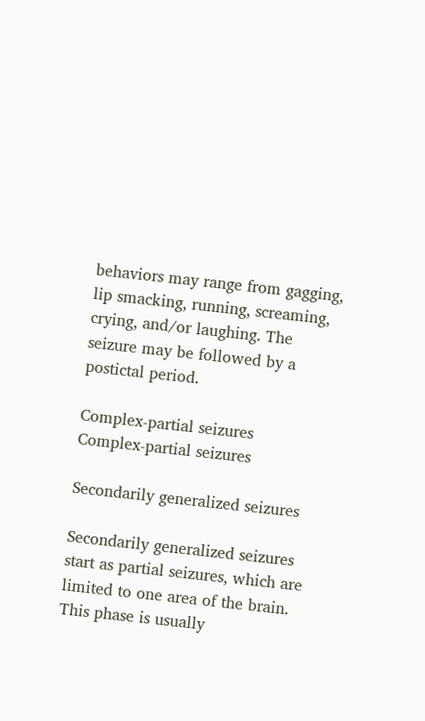behaviors may range from gagging, lip smacking, running, screaming, crying, and/or laughing. The seizure may be followed by a postictal period.

Complex-partial seizures                Complex-partial seizures

Secondarily generalized seizures

Secondarily generalized seizures start as partial seizures, which are limited to one area of the brain. This phase is usually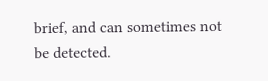brief, and can sometimes not be detected.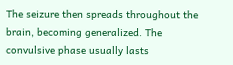The seizure then spreads throughout the brain, becoming generalized. The convulsive phase usually lasts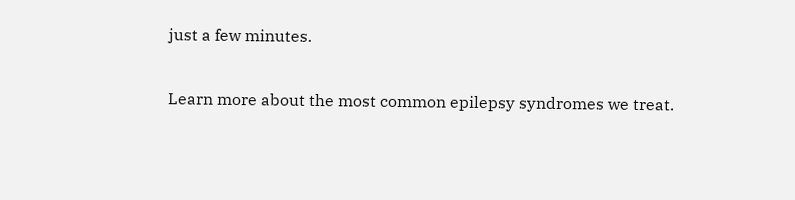just a few minutes.

Learn more about the most common epilepsy syndromes we treat.